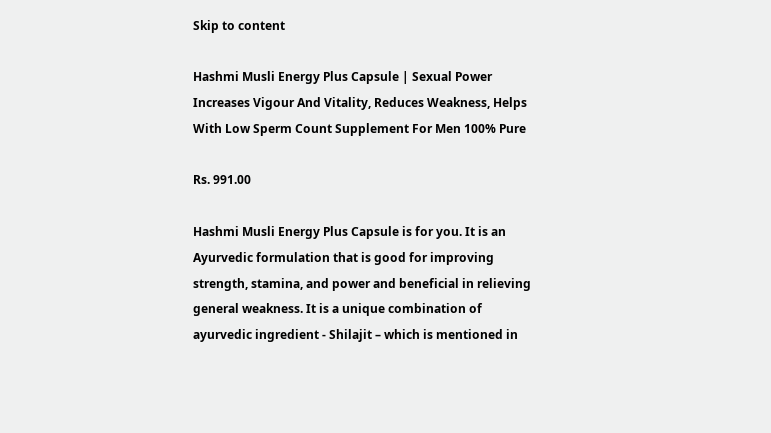Skip to content

Hashmi Musli Energy Plus Capsule | Sexual Power Increases Vigour And Vitality, Reduces Weakness, Helps With Low Sperm Count Supplement For Men 100% Pure

Rs. 991.00

Hashmi Musli Energy Plus Capsule is for you. It is an Ayurvedic formulation that is good for improving strength, stamina, and power and beneficial in relieving general weakness. It is a unique combination of ayurvedic ingredient - Shilajit – which is mentioned in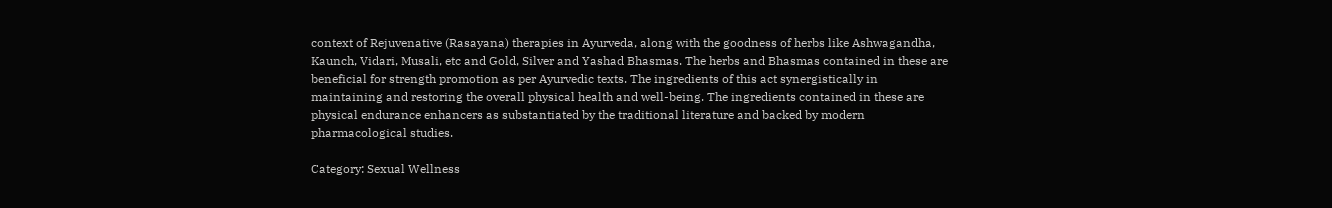context of Rejuvenative (Rasayana) therapies in Ayurveda, along with the goodness of herbs like Ashwagandha, Kaunch, Vidari, Musali, etc and Gold, Silver and Yashad Bhasmas. The herbs and Bhasmas contained in these are beneficial for strength promotion as per Ayurvedic texts. The ingredients of this act synergistically in maintaining and restoring the overall physical health and well-being. The ingredients contained in these are physical endurance enhancers as substantiated by the traditional literature and backed by modern pharmacological studies.

Category: Sexual Wellness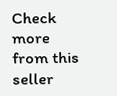Check more from this seller